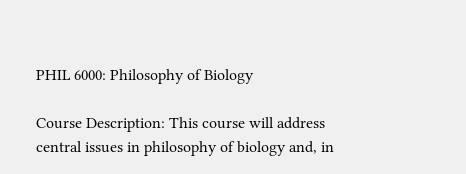PHIL 6000: Philosophy of Biology

Course Description: This course will address central issues in philosophy of biology and, in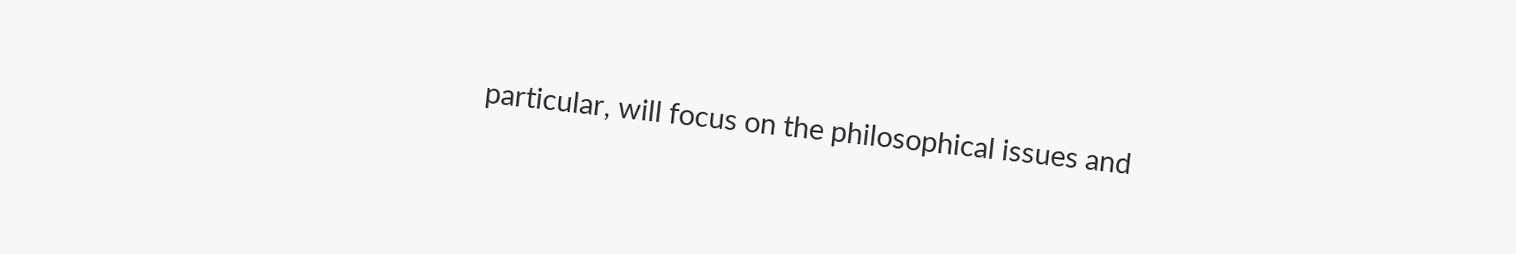particular, will focus on the philosophical issues and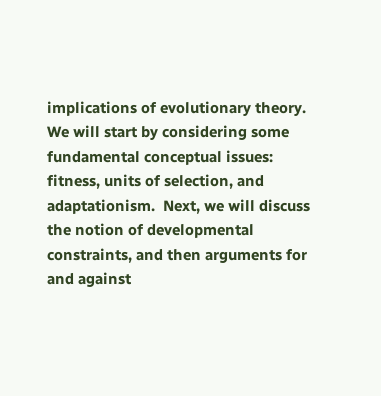implications of evolutionary theory.  We will start by considering some fundamental conceptual issues:  fitness, units of selection, and adaptationism.  Next, we will discuss the notion of developmental constraints, and then arguments for and against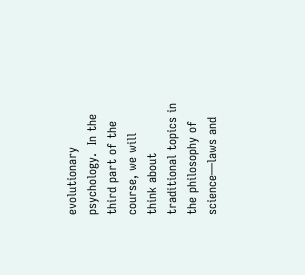evolutionary psychology.  In the third part of the course, we will think about traditional topics in the philosophy of science—laws and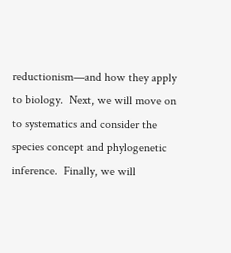reductionism—and how they apply to biology.  Next, we will move on to systematics and consider the species concept and phylogenetic inference.  Finally, we will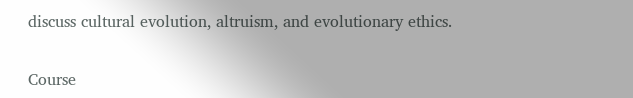discuss cultural evolution, altruism, and evolutionary ethics.

Course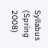Syllabus (Spring 2008)